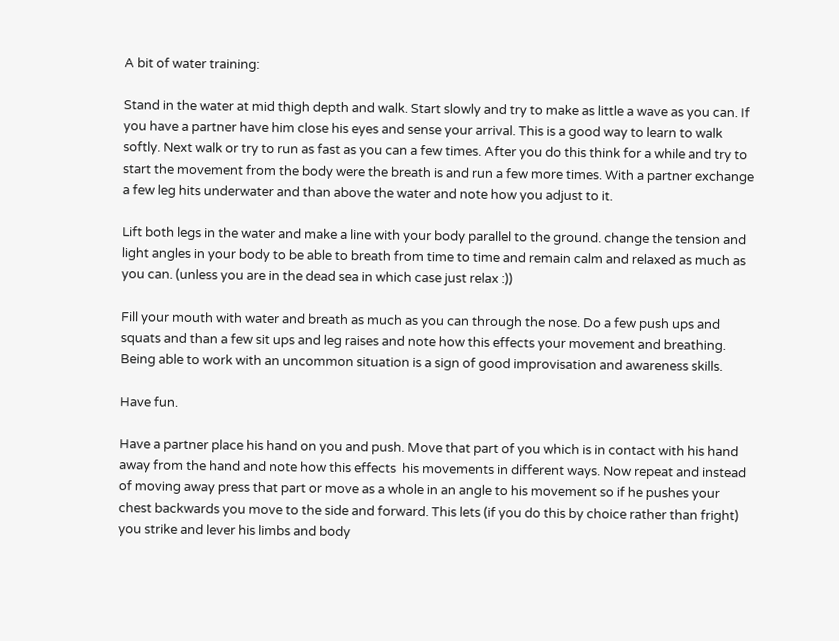A bit of water training:

Stand in the water at mid thigh depth and walk. Start slowly and try to make as little a wave as you can. If you have a partner have him close his eyes and sense your arrival. This is a good way to learn to walk softly. Next walk or try to run as fast as you can a few times. After you do this think for a while and try to start the movement from the body were the breath is and run a few more times. With a partner exchange a few leg hits underwater and than above the water and note how you adjust to it.

Lift both legs in the water and make a line with your body parallel to the ground. change the tension and light angles in your body to be able to breath from time to time and remain calm and relaxed as much as you can. (unless you are in the dead sea in which case just relax :))

Fill your mouth with water and breath as much as you can through the nose. Do a few push ups and squats and than a few sit ups and leg raises and note how this effects your movement and breathing. Being able to work with an uncommon situation is a sign of good improvisation and awareness skills.

Have fun.

Have a partner place his hand on you and push. Move that part of you which is in contact with his hand away from the hand and note how this effects  his movements in different ways. Now repeat and instead of moving away press that part or move as a whole in an angle to his movement so if he pushes your chest backwards you move to the side and forward. This lets (if you do this by choice rather than fright) you strike and lever his limbs and body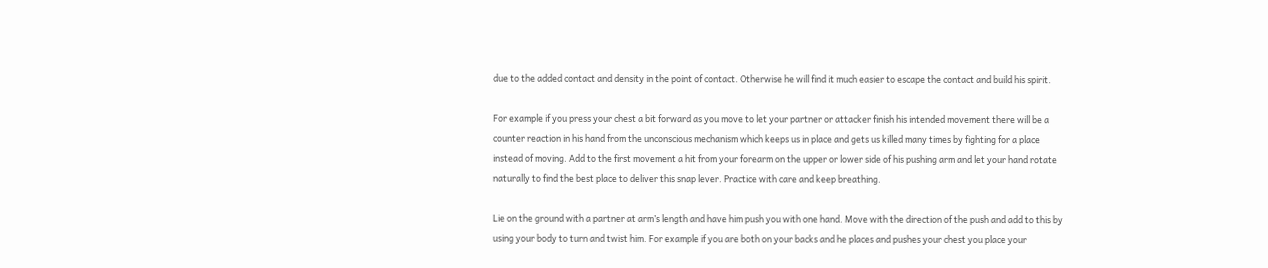due to the added contact and density in the point of contact. Otherwise he will find it much easier to escape the contact and build his spirit.

For example if you press your chest a bit forward as you move to let your partner or attacker finish his intended movement there will be a counter reaction in his hand from the unconscious mechanism which keeps us in place and gets us killed many times by fighting for a place instead of moving. Add to the first movement a hit from your forearm on the upper or lower side of his pushing arm and let your hand rotate naturally to find the best place to deliver this snap lever. Practice with care and keep breathing.

Lie on the ground with a partner at arm’s length and have him push you with one hand. Move with the direction of the push and add to this by using your body to turn and twist him. For example if you are both on your backs and he places and pushes your chest you place your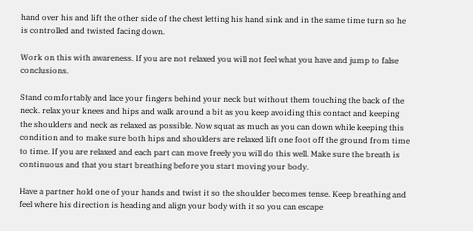hand over his and lift the other side of the chest letting his hand sink and in the same time turn so he is controlled and twisted facing down.

Work on this with awareness. If you are not relaxed you will not feel what you have and jump to false conclusions.

Stand comfortably and lace your fingers behind your neck but without them touching the back of the neck. relax your knees and hips and walk around a bit as you keep avoiding this contact and keeping the shoulders and neck as relaxed as possible. Now squat as much as you can down while keeping this condition and to make sure both hips and shoulders are relaxed lift one foot off the ground from time to time. If you are relaxed and each part can move freely you will do this well. Make sure the breath is continuous and that you start breathing before you start moving your body.

Have a partner hold one of your hands and twist it so the shoulder becomes tense. Keep breathing and feel where his direction is heading and align your body with it so you can escape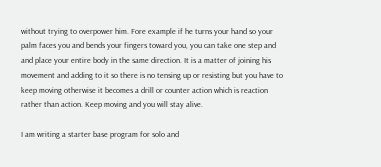without trying to overpower him. Fore example if he turns your hand so your palm faces you and bends your fingers toward you, you can take one step and and place your entire body in the same direction. It is a matter of joining his movement and adding to it so there is no tensing up or resisting but you have to keep moving otherwise it becomes a drill or counter action which is reaction rather than action. Keep moving and you will stay alive.

I am writing a starter base program for solo and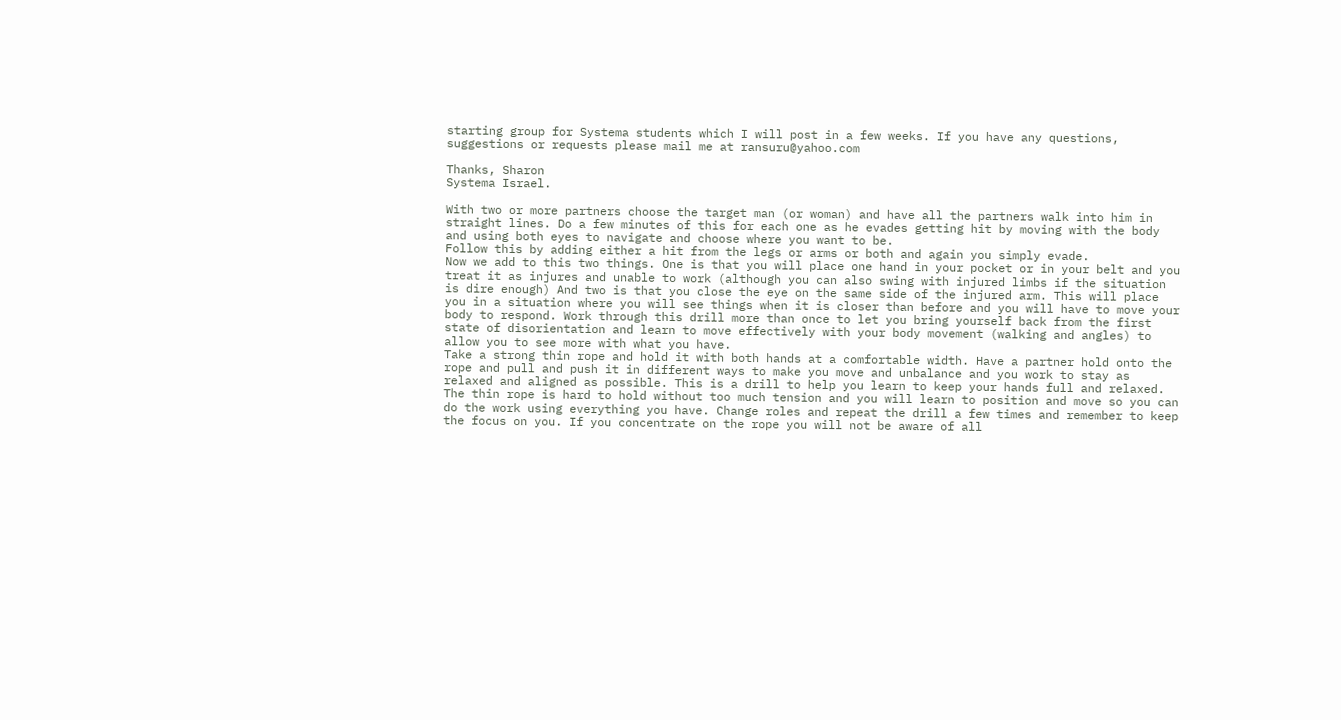starting group for Systema students which I will post in a few weeks. If you have any questions, suggestions or requests please mail me at ransuru@yahoo.com

Thanks, Sharon
Systema Israel.

With two or more partners choose the target man (or woman) and have all the partners walk into him in straight lines. Do a few minutes of this for each one as he evades getting hit by moving with the body and using both eyes to navigate and choose where you want to be.
Follow this by adding either a hit from the legs or arms or both and again you simply evade.
Now we add to this two things. One is that you will place one hand in your pocket or in your belt and you treat it as injures and unable to work (although you can also swing with injured limbs if the situation is dire enough) And two is that you close the eye on the same side of the injured arm. This will place you in a situation where you will see things when it is closer than before and you will have to move your body to respond. Work through this drill more than once to let you bring yourself back from the first state of disorientation and learn to move effectively with your body movement (walking and angles) to allow you to see more with what you have.
Take a strong thin rope and hold it with both hands at a comfortable width. Have a partner hold onto the rope and pull and push it in different ways to make you move and unbalance and you work to stay as relaxed and aligned as possible. This is a drill to help you learn to keep your hands full and relaxed. The thin rope is hard to hold without too much tension and you will learn to position and move so you can do the work using everything you have. Change roles and repeat the drill a few times and remember to keep the focus on you. If you concentrate on the rope you will not be aware of all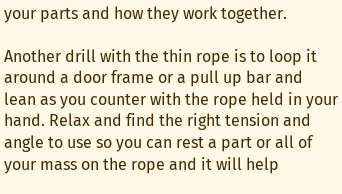your parts and how they work together.

Another drill with the thin rope is to loop it around a door frame or a pull up bar and lean as you counter with the rope held in your hand. Relax and find the right tension and angle to use so you can rest a part or all of your mass on the rope and it will help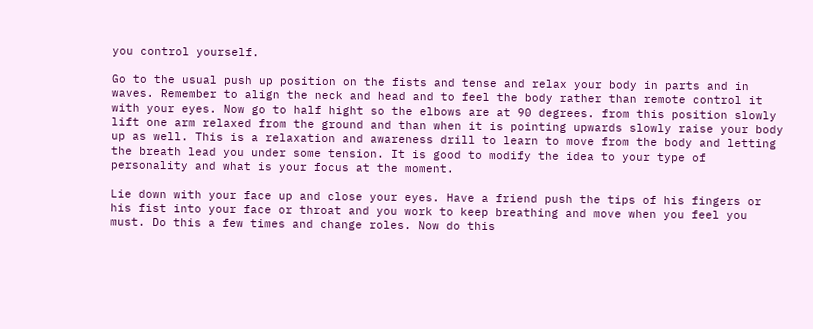you control yourself.

Go to the usual push up position on the fists and tense and relax your body in parts and in waves. Remember to align the neck and head and to feel the body rather than remote control it with your eyes. Now go to half hight so the elbows are at 90 degrees. from this position slowly lift one arm relaxed from the ground and than when it is pointing upwards slowly raise your body up as well. This is a relaxation and awareness drill to learn to move from the body and letting the breath lead you under some tension. It is good to modify the idea to your type of personality and what is your focus at the moment.

Lie down with your face up and close your eyes. Have a friend push the tips of his fingers or his fist into your face or throat and you work to keep breathing and move when you feel you must. Do this a few times and change roles. Now do this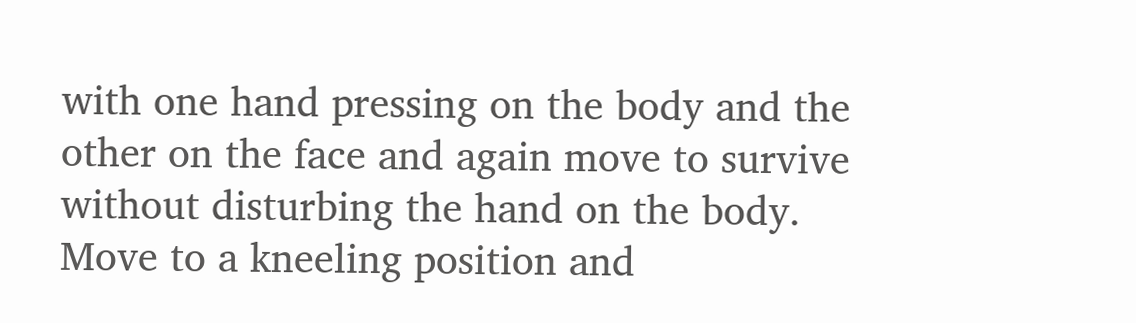with one hand pressing on the body and the other on the face and again move to survive without disturbing the hand on the body.
Move to a kneeling position and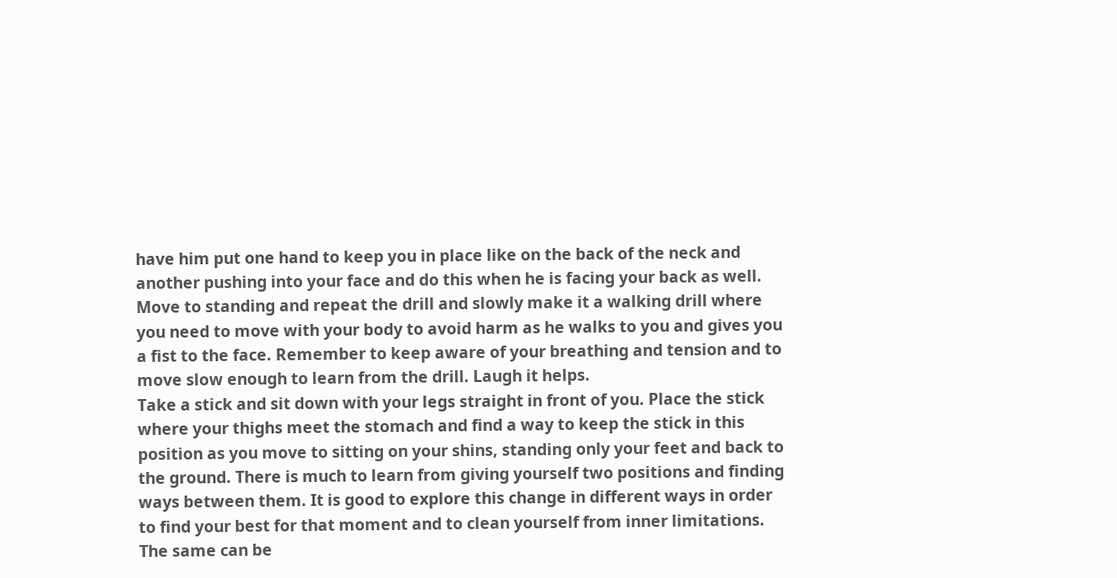have him put one hand to keep you in place like on the back of the neck and another pushing into your face and do this when he is facing your back as well. Move to standing and repeat the drill and slowly make it a walking drill where you need to move with your body to avoid harm as he walks to you and gives you a fist to the face. Remember to keep aware of your breathing and tension and to move slow enough to learn from the drill. Laugh it helps.
Take a stick and sit down with your legs straight in front of you. Place the stick where your thighs meet the stomach and find a way to keep the stick in this position as you move to sitting on your shins, standing only your feet and back to the ground. There is much to learn from giving yourself two positions and finding ways between them. It is good to explore this change in different ways in order to find your best for that moment and to clean yourself from inner limitations. The same can be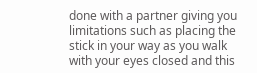done with a partner giving you limitations such as placing the stick in your way as you walk with your eyes closed and this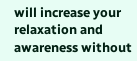will increase your relaxation and awareness without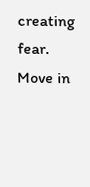creating fear. Move in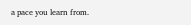a pace you learn from.